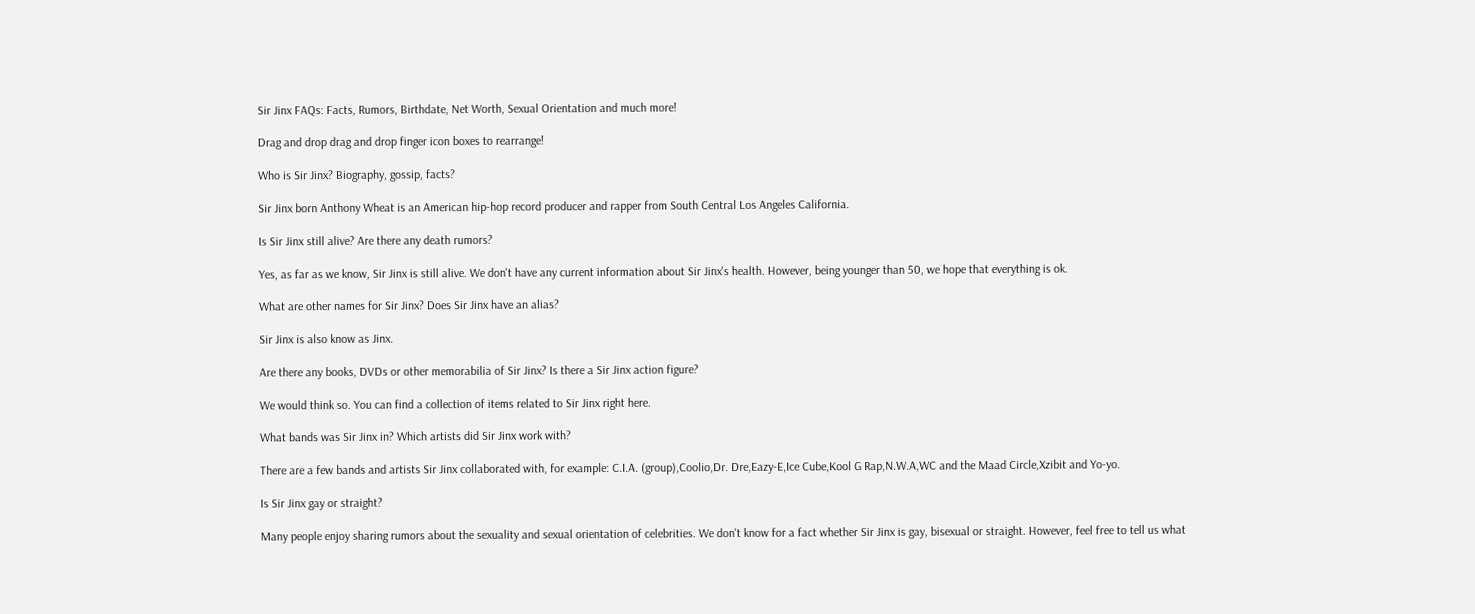Sir Jinx FAQs: Facts, Rumors, Birthdate, Net Worth, Sexual Orientation and much more!

Drag and drop drag and drop finger icon boxes to rearrange!

Who is Sir Jinx? Biography, gossip, facts?

Sir Jinx born Anthony Wheat is an American hip-hop record producer and rapper from South Central Los Angeles California.

Is Sir Jinx still alive? Are there any death rumors?

Yes, as far as we know, Sir Jinx is still alive. We don't have any current information about Sir Jinx's health. However, being younger than 50, we hope that everything is ok.

What are other names for Sir Jinx? Does Sir Jinx have an alias?

Sir Jinx is also know as Jinx.

Are there any books, DVDs or other memorabilia of Sir Jinx? Is there a Sir Jinx action figure?

We would think so. You can find a collection of items related to Sir Jinx right here.

What bands was Sir Jinx in? Which artists did Sir Jinx work with?

There are a few bands and artists Sir Jinx collaborated with, for example: C.I.A. (group),Coolio,Dr. Dre,Eazy-E,Ice Cube,Kool G Rap,N.W.A,WC and the Maad Circle,Xzibit and Yo-yo.

Is Sir Jinx gay or straight?

Many people enjoy sharing rumors about the sexuality and sexual orientation of celebrities. We don't know for a fact whether Sir Jinx is gay, bisexual or straight. However, feel free to tell us what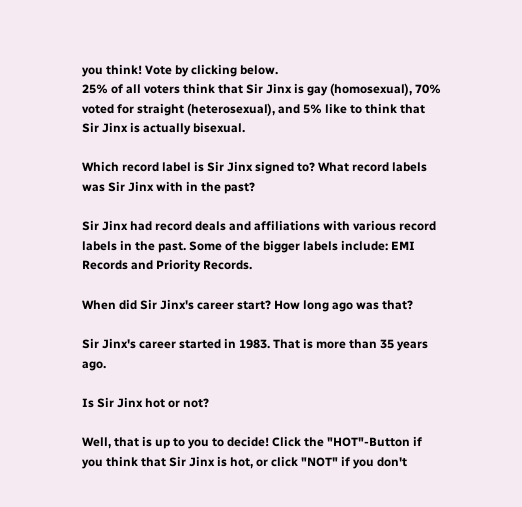you think! Vote by clicking below.
25% of all voters think that Sir Jinx is gay (homosexual), 70% voted for straight (heterosexual), and 5% like to think that Sir Jinx is actually bisexual.

Which record label is Sir Jinx signed to? What record labels was Sir Jinx with in the past?

Sir Jinx had record deals and affiliations with various record labels in the past. Some of the bigger labels include: EMI Records and Priority Records.

When did Sir Jinx's career start? How long ago was that?

Sir Jinx's career started in 1983. That is more than 35 years ago.

Is Sir Jinx hot or not?

Well, that is up to you to decide! Click the "HOT"-Button if you think that Sir Jinx is hot, or click "NOT" if you don't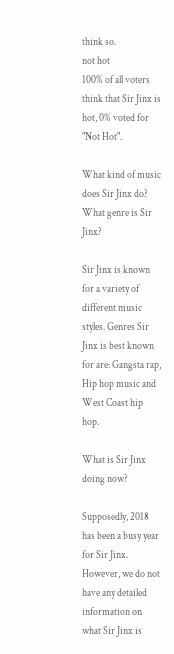think so.
not hot
100% of all voters think that Sir Jinx is hot, 0% voted for "Not Hot".

What kind of music does Sir Jinx do? What genre is Sir Jinx?

Sir Jinx is known for a variety of different music styles. Genres Sir Jinx is best known for are: Gangsta rap, Hip hop music and West Coast hip hop.

What is Sir Jinx doing now?

Supposedly, 2018 has been a busy year for Sir Jinx. However, we do not have any detailed information on what Sir Jinx is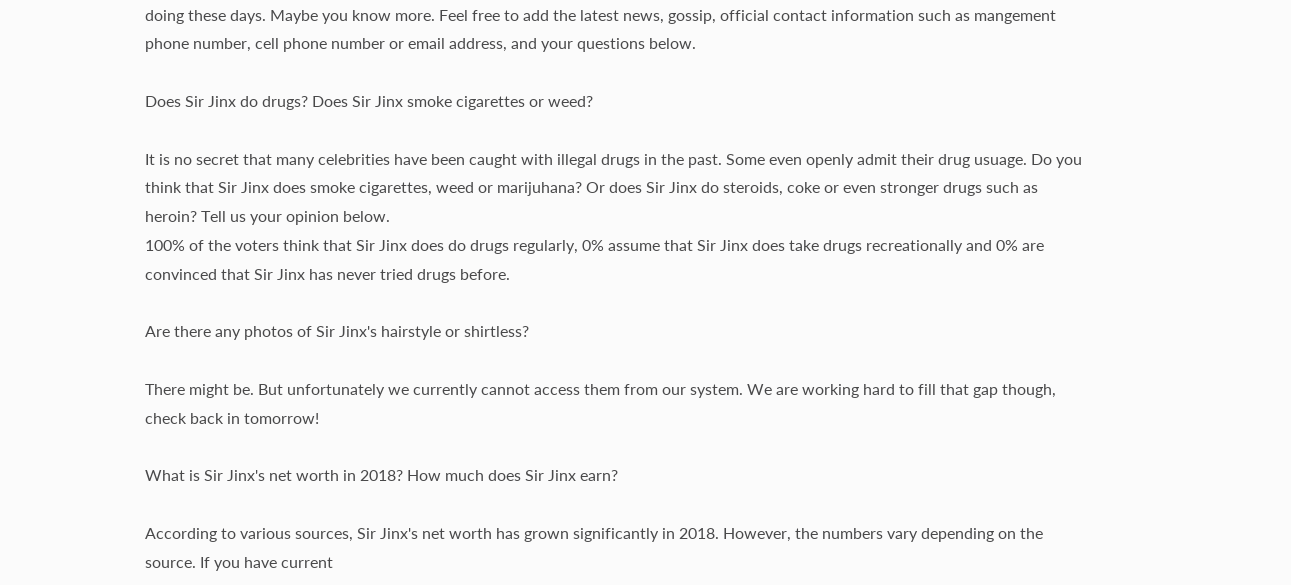doing these days. Maybe you know more. Feel free to add the latest news, gossip, official contact information such as mangement phone number, cell phone number or email address, and your questions below.

Does Sir Jinx do drugs? Does Sir Jinx smoke cigarettes or weed?

It is no secret that many celebrities have been caught with illegal drugs in the past. Some even openly admit their drug usuage. Do you think that Sir Jinx does smoke cigarettes, weed or marijuhana? Or does Sir Jinx do steroids, coke or even stronger drugs such as heroin? Tell us your opinion below.
100% of the voters think that Sir Jinx does do drugs regularly, 0% assume that Sir Jinx does take drugs recreationally and 0% are convinced that Sir Jinx has never tried drugs before.

Are there any photos of Sir Jinx's hairstyle or shirtless?

There might be. But unfortunately we currently cannot access them from our system. We are working hard to fill that gap though, check back in tomorrow!

What is Sir Jinx's net worth in 2018? How much does Sir Jinx earn?

According to various sources, Sir Jinx's net worth has grown significantly in 2018. However, the numbers vary depending on the source. If you have current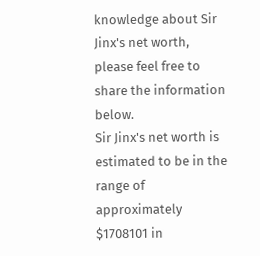knowledge about Sir Jinx's net worth, please feel free to share the information below.
Sir Jinx's net worth is estimated to be in the range of approximately $1708101 in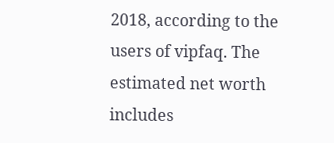2018, according to the users of vipfaq. The estimated net worth includes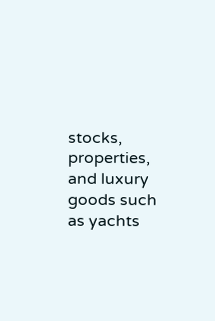stocks, properties, and luxury goods such as yachts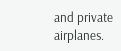and private airplanes.